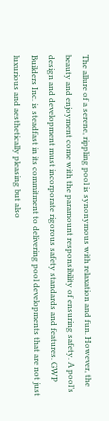The allure of a serene, rippling pool is synonymous with relaxation and fun. However, the beauty and enjoyment come with the paramount responsibility of ensuring safety. A pool’s design and development must incorporate rigorous safety standards and features. GWP Builders Inc. is steadfast in its commitment to delivering pool developments that are not just luxurious and aesthetically pleasing but also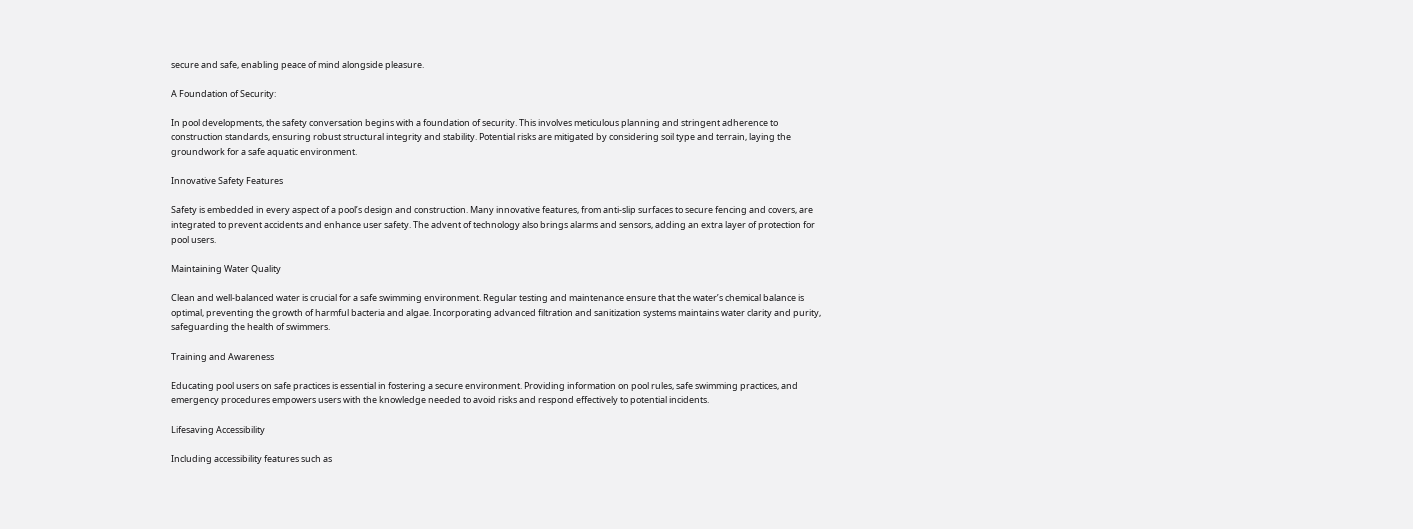secure and safe, enabling peace of mind alongside pleasure.

A Foundation of Security:

In pool developments, the safety conversation begins with a foundation of security. This involves meticulous planning and stringent adherence to construction standards, ensuring robust structural integrity and stability. Potential risks are mitigated by considering soil type and terrain, laying the groundwork for a safe aquatic environment.

Innovative Safety Features

Safety is embedded in every aspect of a pool’s design and construction. Many innovative features, from anti-slip surfaces to secure fencing and covers, are integrated to prevent accidents and enhance user safety. The advent of technology also brings alarms and sensors, adding an extra layer of protection for pool users.

Maintaining Water Quality

Clean and well-balanced water is crucial for a safe swimming environment. Regular testing and maintenance ensure that the water’s chemical balance is optimal, preventing the growth of harmful bacteria and algae. Incorporating advanced filtration and sanitization systems maintains water clarity and purity, safeguarding the health of swimmers.

Training and Awareness

Educating pool users on safe practices is essential in fostering a secure environment. Providing information on pool rules, safe swimming practices, and emergency procedures empowers users with the knowledge needed to avoid risks and respond effectively to potential incidents.

Lifesaving Accessibility

Including accessibility features such as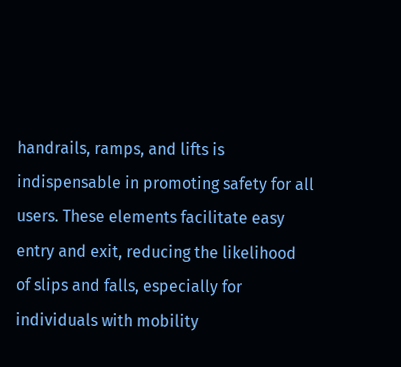handrails, ramps, and lifts is indispensable in promoting safety for all users. These elements facilitate easy entry and exit, reducing the likelihood of slips and falls, especially for individuals with mobility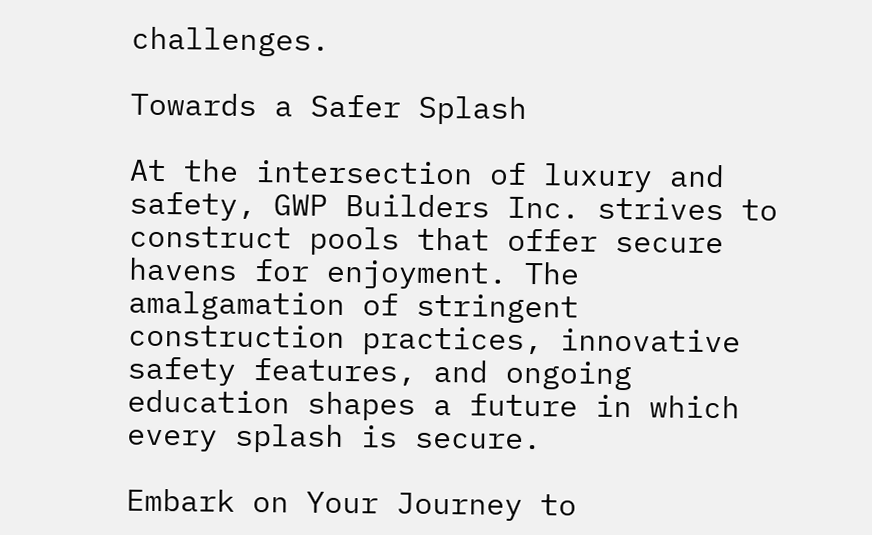challenges.

Towards a Safer Splash

At the intersection of luxury and safety, GWP Builders Inc. strives to construct pools that offer secure havens for enjoyment. The amalgamation of stringent construction practices, innovative safety features, and ongoing education shapes a future in which every splash is secure.

Embark on Your Journey to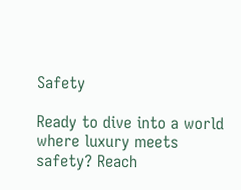Safety

Ready to dive into a world where luxury meets safety? Reach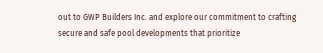out to GWP Builders Inc. and explore our commitment to crafting secure and safe pool developments that prioritize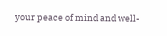your peace of mind and well-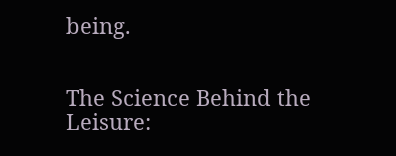being.


The Science Behind the Leisure: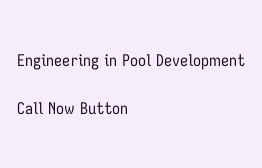Engineering in Pool Development

Call Now Button